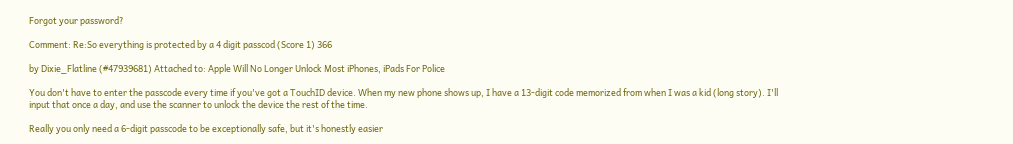Forgot your password?

Comment: Re:So everything is protected by a 4 digit passcod (Score 1) 366

by Dixie_Flatline (#47939681) Attached to: Apple Will No Longer Unlock Most iPhones, iPads For Police

You don't have to enter the passcode every time if you've got a TouchID device. When my new phone shows up, I have a 13-digit code memorized from when I was a kid (long story). I'll input that once a day, and use the scanner to unlock the device the rest of the time.

Really you only need a 6-digit passcode to be exceptionally safe, but it's honestly easier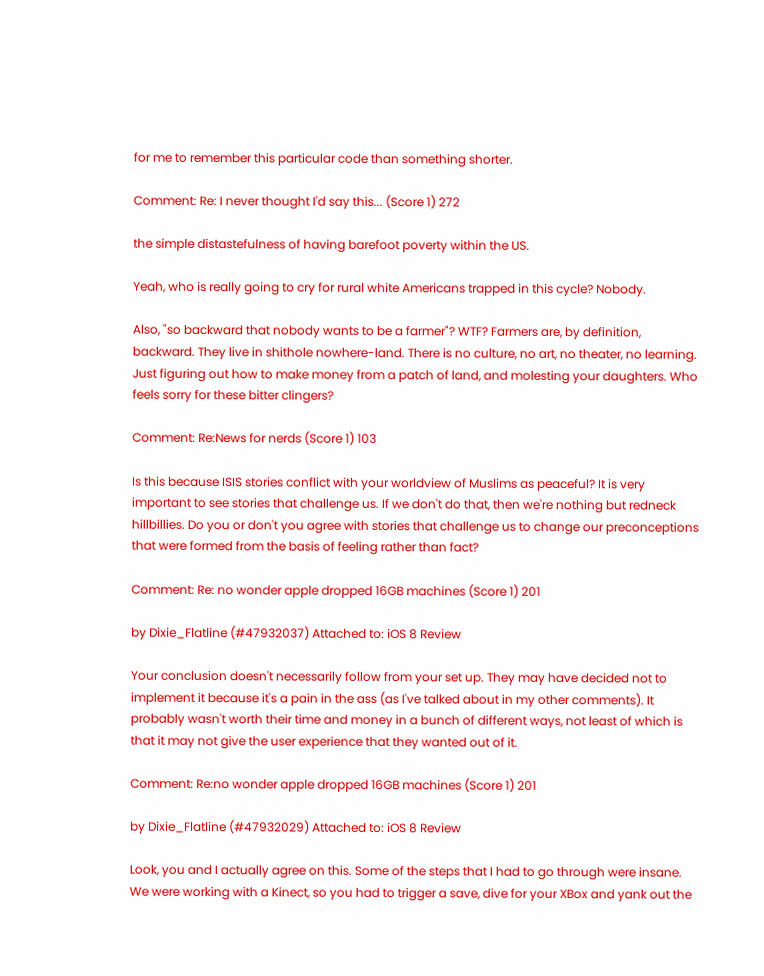for me to remember this particular code than something shorter.

Comment: Re: I never thought I'd say this... (Score 1) 272

the simple distastefulness of having barefoot poverty within the US.

Yeah, who is really going to cry for rural white Americans trapped in this cycle? Nobody.

Also, "so backward that nobody wants to be a farmer"? WTF? Farmers are, by definition, backward. They live in shithole nowhere-land. There is no culture, no art, no theater, no learning. Just figuring out how to make money from a patch of land, and molesting your daughters. Who feels sorry for these bitter clingers?

Comment: Re:News for nerds (Score 1) 103

Is this because ISIS stories conflict with your worldview of Muslims as peaceful? It is very important to see stories that challenge us. If we don't do that, then we're nothing but redneck hillbillies. Do you or don't you agree with stories that challenge us to change our preconceptions that were formed from the basis of feeling rather than fact?

Comment: Re: no wonder apple dropped 16GB machines (Score 1) 201

by Dixie_Flatline (#47932037) Attached to: iOS 8 Review

Your conclusion doesn't necessarily follow from your set up. They may have decided not to implement it because it's a pain in the ass (as I've talked about in my other comments). It probably wasn't worth their time and money in a bunch of different ways, not least of which is that it may not give the user experience that they wanted out of it.

Comment: Re:no wonder apple dropped 16GB machines (Score 1) 201

by Dixie_Flatline (#47932029) Attached to: iOS 8 Review

Look, you and I actually agree on this. Some of the steps that I had to go through were insane. We were working with a Kinect, so you had to trigger a save, dive for your XBox and yank out the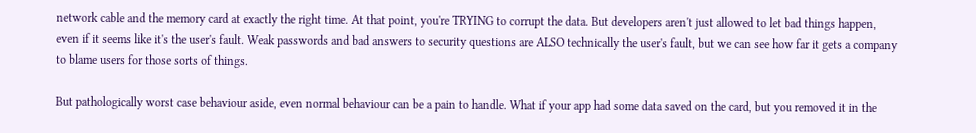network cable and the memory card at exactly the right time. At that point, you're TRYING to corrupt the data. But developers aren't just allowed to let bad things happen, even if it seems like it's the user's fault. Weak passwords and bad answers to security questions are ALSO technically the user's fault, but we can see how far it gets a company to blame users for those sorts of things.

But pathologically worst case behaviour aside, even normal behaviour can be a pain to handle. What if your app had some data saved on the card, but you removed it in the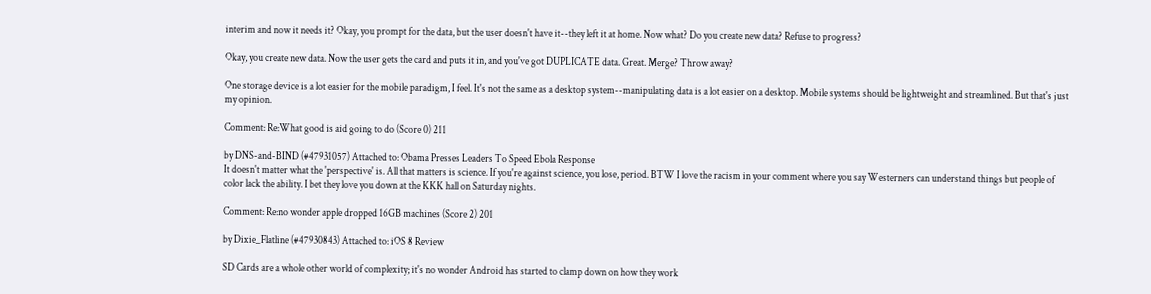interim and now it needs it? Okay, you prompt for the data, but the user doesn't have it--they left it at home. Now what? Do you create new data? Refuse to progress?

Okay, you create new data. Now the user gets the card and puts it in, and you've got DUPLICATE data. Great. Merge? Throw away?

One storage device is a lot easier for the mobile paradigm, I feel. It's not the same as a desktop system--manipulating data is a lot easier on a desktop. Mobile systems should be lightweight and streamlined. But that's just my opinion.

Comment: Re:What good is aid going to do (Score 0) 211

by DNS-and-BIND (#47931057) Attached to: Obama Presses Leaders To Speed Ebola Response
It doesn't matter what the 'perspective' is. All that matters is science. If you're against science, you lose, period. BTW I love the racism in your comment where you say Westerners can understand things but people of color lack the ability. I bet they love you down at the KKK hall on Saturday nights.

Comment: Re:no wonder apple dropped 16GB machines (Score 2) 201

by Dixie_Flatline (#47930843) Attached to: iOS 8 Review

SD Cards are a whole other world of complexity; it's no wonder Android has started to clamp down on how they work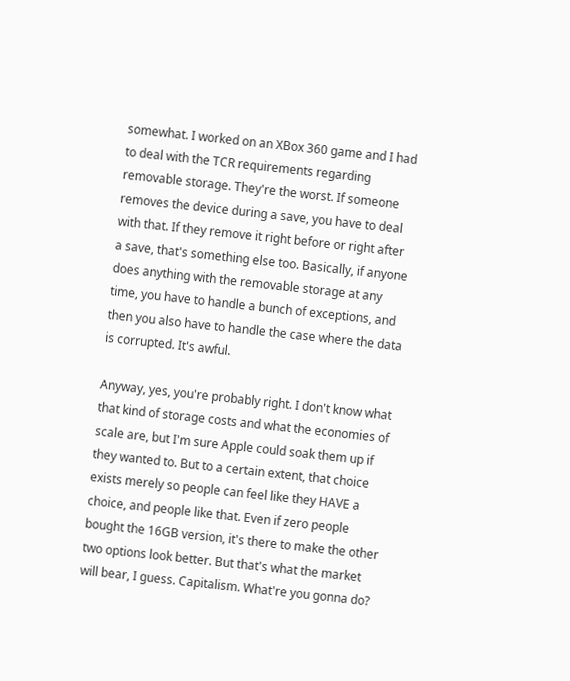somewhat. I worked on an XBox 360 game and I had to deal with the TCR requirements regarding removable storage. They're the worst. If someone removes the device during a save, you have to deal with that. If they remove it right before or right after a save, that's something else too. Basically, if anyone does anything with the removable storage at any time, you have to handle a bunch of exceptions, and then you also have to handle the case where the data is corrupted. It's awful.

Anyway, yes, you're probably right. I don't know what that kind of storage costs and what the economies of scale are, but I'm sure Apple could soak them up if they wanted to. But to a certain extent, that choice exists merely so people can feel like they HAVE a choice, and people like that. Even if zero people bought the 16GB version, it's there to make the other two options look better. But that's what the market will bear, I guess. Capitalism. What're you gonna do?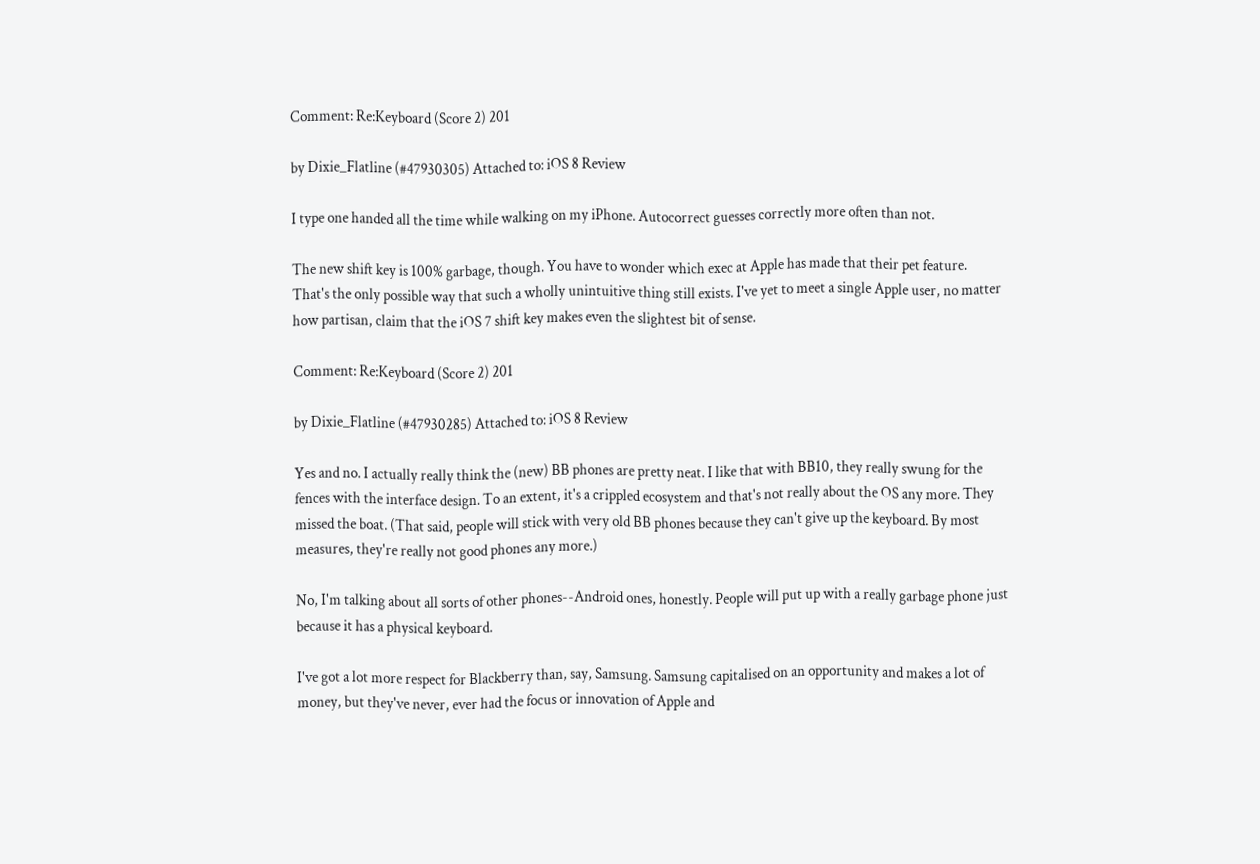Comment: Re:Keyboard (Score 2) 201

by Dixie_Flatline (#47930305) Attached to: iOS 8 Review

I type one handed all the time while walking on my iPhone. Autocorrect guesses correctly more often than not.

The new shift key is 100% garbage, though. You have to wonder which exec at Apple has made that their pet feature. That's the only possible way that such a wholly unintuitive thing still exists. I've yet to meet a single Apple user, no matter how partisan, claim that the iOS 7 shift key makes even the slightest bit of sense.

Comment: Re:Keyboard (Score 2) 201

by Dixie_Flatline (#47930285) Attached to: iOS 8 Review

Yes and no. I actually really think the (new) BB phones are pretty neat. I like that with BB10, they really swung for the fences with the interface design. To an extent, it's a crippled ecosystem and that's not really about the OS any more. They missed the boat. (That said, people will stick with very old BB phones because they can't give up the keyboard. By most measures, they're really not good phones any more.)

No, I'm talking about all sorts of other phones--Android ones, honestly. People will put up with a really garbage phone just because it has a physical keyboard.

I've got a lot more respect for Blackberry than, say, Samsung. Samsung capitalised on an opportunity and makes a lot of money, but they've never, ever had the focus or innovation of Apple and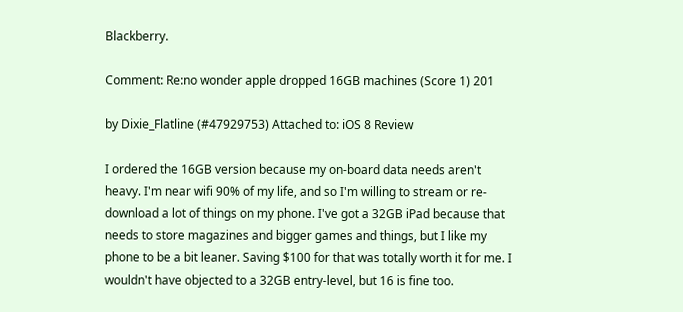Blackberry.

Comment: Re:no wonder apple dropped 16GB machines (Score 1) 201

by Dixie_Flatline (#47929753) Attached to: iOS 8 Review

I ordered the 16GB version because my on-board data needs aren't heavy. I'm near wifi 90% of my life, and so I'm willing to stream or re-download a lot of things on my phone. I've got a 32GB iPad because that needs to store magazines and bigger games and things, but I like my phone to be a bit leaner. Saving $100 for that was totally worth it for me. I wouldn't have objected to a 32GB entry-level, but 16 is fine too.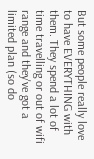But some people really love to have EVERYTHING with them. They spend a lot of time travelling or out of wifi range and they've got a limited plan (so do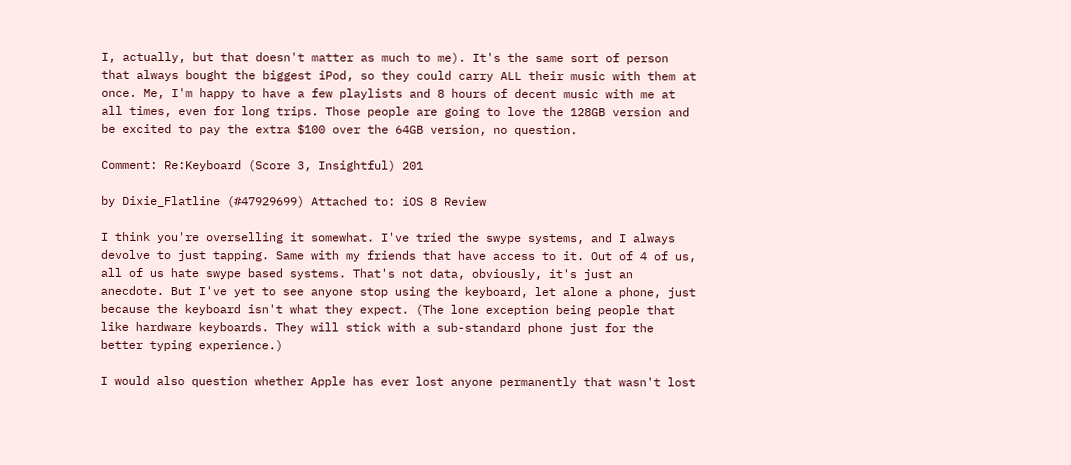I, actually, but that doesn't matter as much to me). It's the same sort of person that always bought the biggest iPod, so they could carry ALL their music with them at once. Me, I'm happy to have a few playlists and 8 hours of decent music with me at all times, even for long trips. Those people are going to love the 128GB version and be excited to pay the extra $100 over the 64GB version, no question.

Comment: Re:Keyboard (Score 3, Insightful) 201

by Dixie_Flatline (#47929699) Attached to: iOS 8 Review

I think you're overselling it somewhat. I've tried the swype systems, and I always devolve to just tapping. Same with my friends that have access to it. Out of 4 of us, all of us hate swype based systems. That's not data, obviously, it's just an anecdote. But I've yet to see anyone stop using the keyboard, let alone a phone, just because the keyboard isn't what they expect. (The lone exception being people that like hardware keyboards. They will stick with a sub-standard phone just for the better typing experience.)

I would also question whether Apple has ever lost anyone permanently that wasn't lost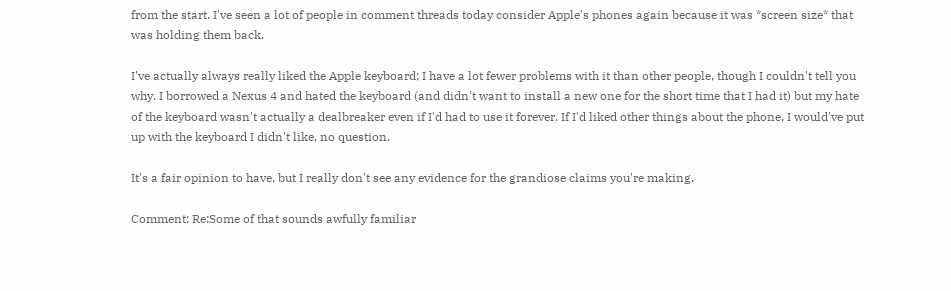from the start. I've seen a lot of people in comment threads today consider Apple's phones again because it was *screen size* that was holding them back.

I've actually always really liked the Apple keyboard; I have a lot fewer problems with it than other people, though I couldn't tell you why. I borrowed a Nexus 4 and hated the keyboard (and didn't want to install a new one for the short time that I had it) but my hate of the keyboard wasn't actually a dealbreaker even if I'd had to use it forever. If I'd liked other things about the phone, I would've put up with the keyboard I didn't like, no question.

It's a fair opinion to have, but I really don't see any evidence for the grandiose claims you're making.

Comment: Re:Some of that sounds awfully familiar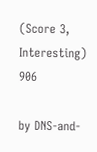(Score 3, Interesting) 906

by DNS-and-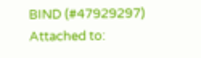BIND (#47929297) Attached to: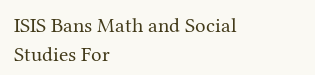ISIS Bans Math and Social Studies For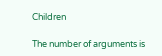Children

The number of arguments is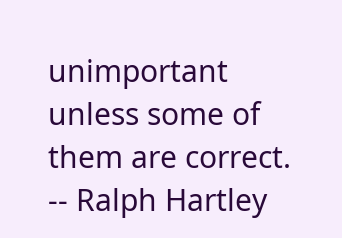unimportant unless some of them are correct. -- Ralph Hartley